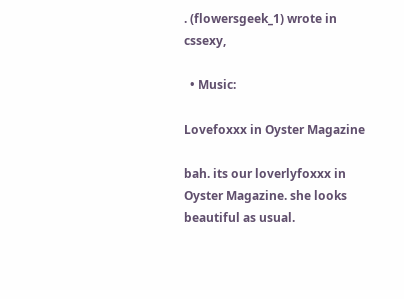. (flowersgeek_1) wrote in cssexy,

  • Music:

Lovefoxxx in Oyster Magazine

bah. its our loverlyfoxxx in  Oyster Magazine. she looks beautiful as usual.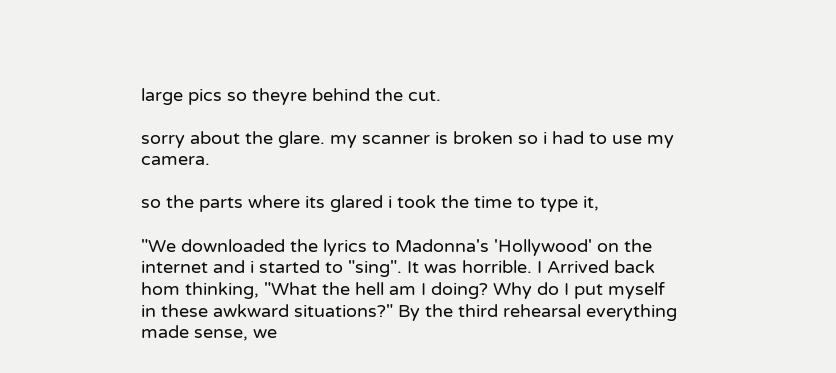large pics so theyre behind the cut.

sorry about the glare. my scanner is broken so i had to use my camera.

so the parts where its glared i took the time to type it,

"We downloaded the lyrics to Madonna's 'Hollywood' on the internet and i started to "sing". It was horrible. I Arrived back hom thinking, "What the hell am I doing? Why do I put myself in these awkward situations?" By the third rehearsal everything made sense, we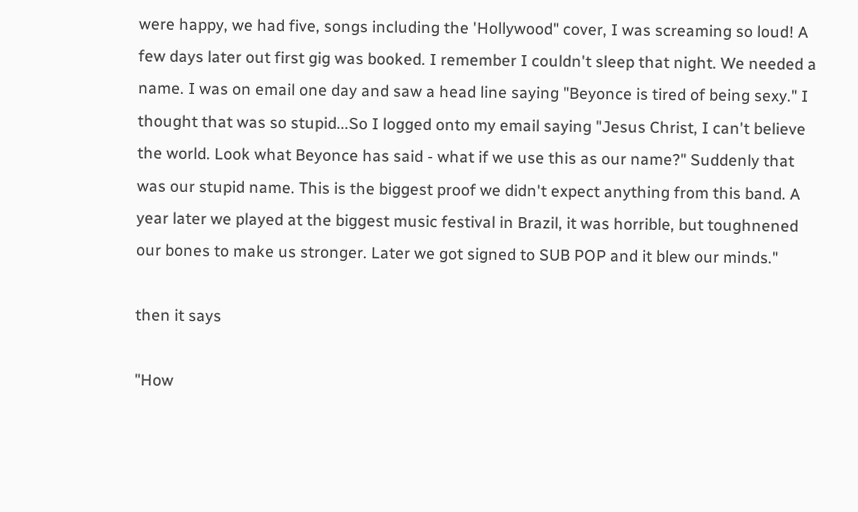were happy, we had five, songs including the 'Hollywood" cover, I was screaming so loud! A few days later out first gig was booked. I remember I couldn't sleep that night. We needed a name. I was on email one day and saw a head line saying "Beyonce is tired of being sexy." I thought that was so stupid...So I logged onto my email saying "Jesus Christ, I can't believe the world. Look what Beyonce has said - what if we use this as our name?" Suddenly that was our stupid name. This is the biggest proof we didn't expect anything from this band. A year later we played at the biggest music festival in Brazil, it was horrible, but toughnened
our bones to make us stronger. Later we got signed to SUB POP and it blew our minds."

then it says

"How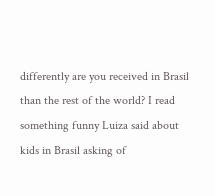differently are you received in Brasil than the rest of the world? I read something funny Luiza said about kids in Brasil asking of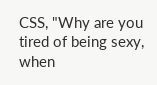CSS, "Why are you tired of being sexy, when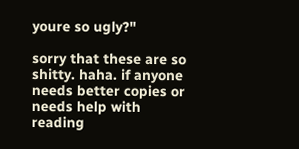youre so ugly?"

sorry that these are so shitty. haha. if anyone needs better copies or needs help with reading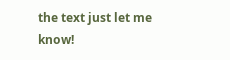the text just let me know!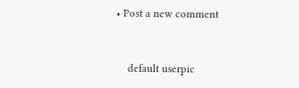• Post a new comment


    default userpic